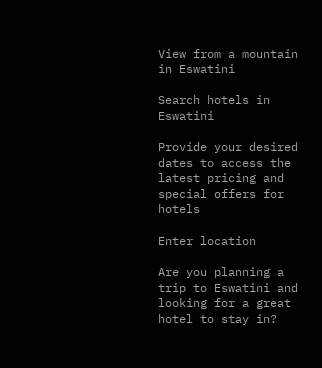View from a mountain in Eswatini

Search hotels in Eswatini

Provide your desired dates to access the latest pricing and special offers for hotels

Enter location

Are you planning a trip to Eswatini and looking for a great hotel to stay in?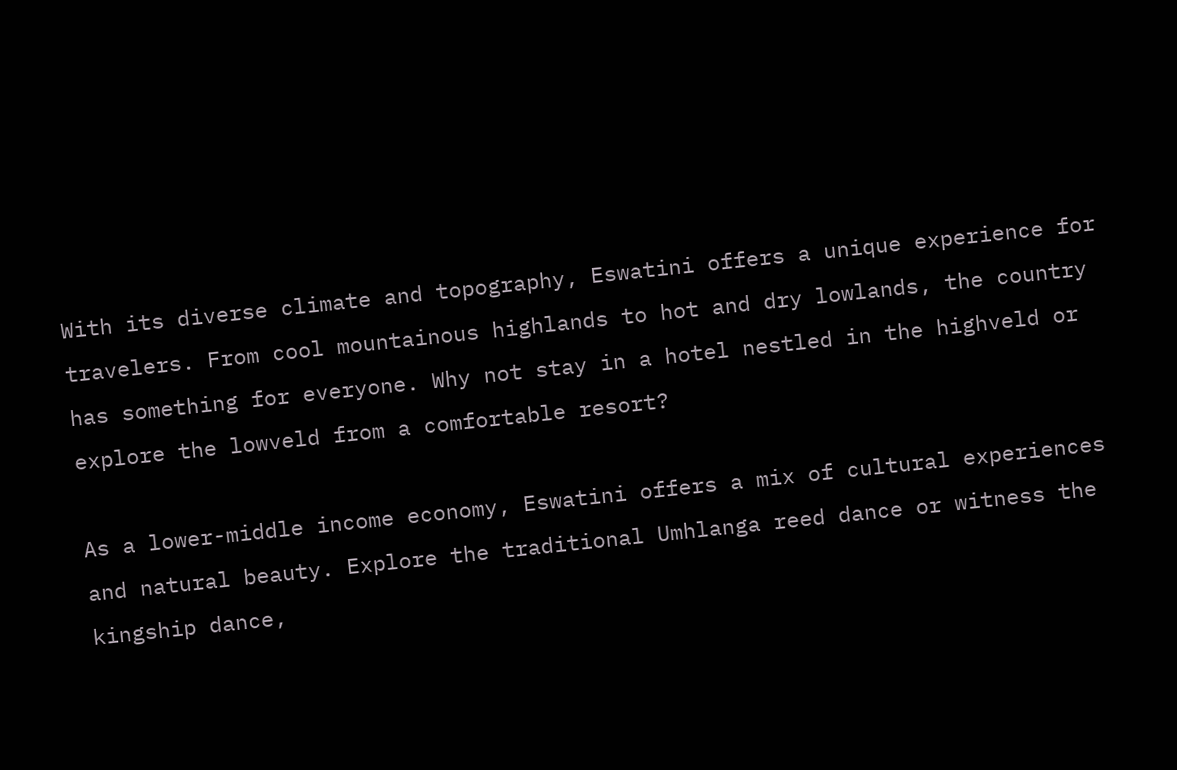With its diverse climate and topography, Eswatini offers a unique experience for travelers. From cool mountainous highlands to hot and dry lowlands, the country has something for everyone. Why not stay in a hotel nestled in the highveld or explore the lowveld from a comfortable resort?

As a lower-middle income economy, Eswatini offers a mix of cultural experiences and natural beauty. Explore the traditional Umhlanga reed dance or witness the kingship dance,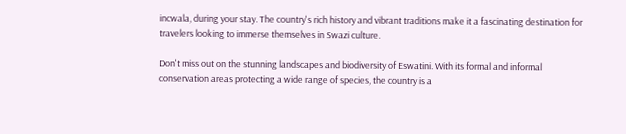incwala, during your stay. The country's rich history and vibrant traditions make it a fascinating destination for travelers looking to immerse themselves in Swazi culture.

Don't miss out on the stunning landscapes and biodiversity of Eswatini. With its formal and informal conservation areas protecting a wide range of species, the country is a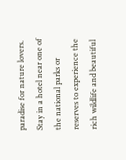paradise for nature lovers. Stay in a hotel near one of the national parks or reserves to experience the rich wildlife and beautiful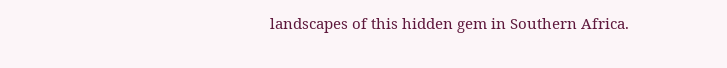landscapes of this hidden gem in Southern Africa.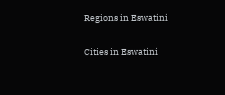Regions in Eswatini

Cities in Eswatini